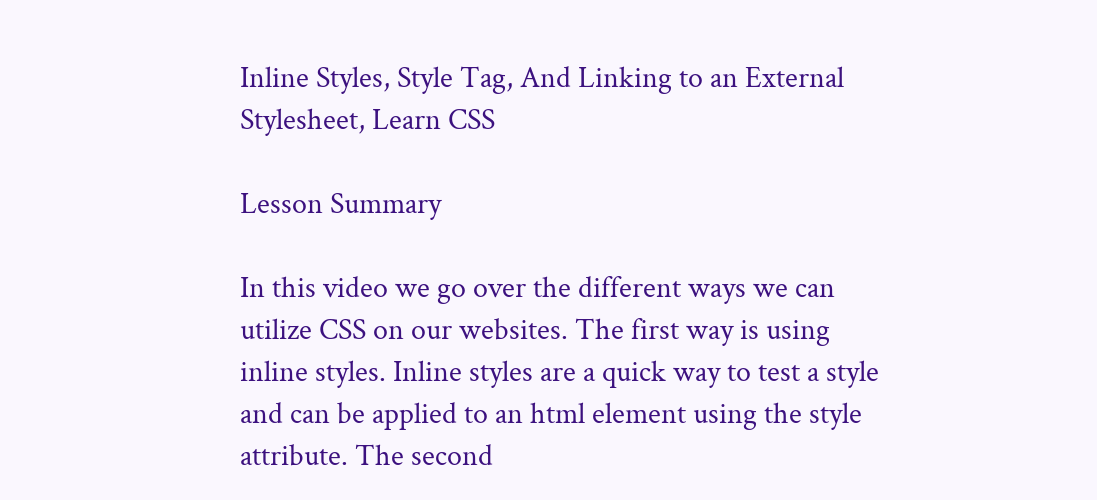Inline Styles, Style Tag, And Linking to an External Stylesheet, Learn CSS

Lesson Summary

In this video we go over the different ways we can utilize CSS on our websites. The first way is using inline styles. Inline styles are a quick way to test a style and can be applied to an html element using the style attribute. The second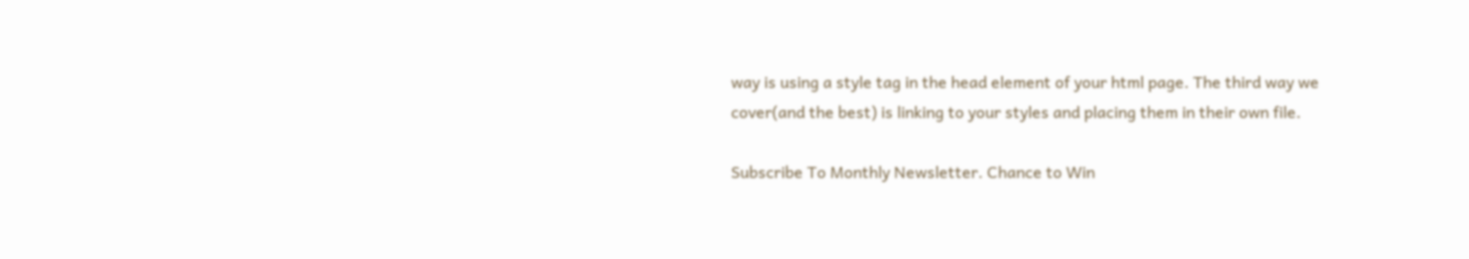way is using a style tag in the head element of your html page. The third way we cover(and the best) is linking to your styles and placing them in their own file.

Subscribe To Monthly Newsletter. Chance to Win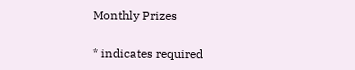Monthly Prizes

* indicates required